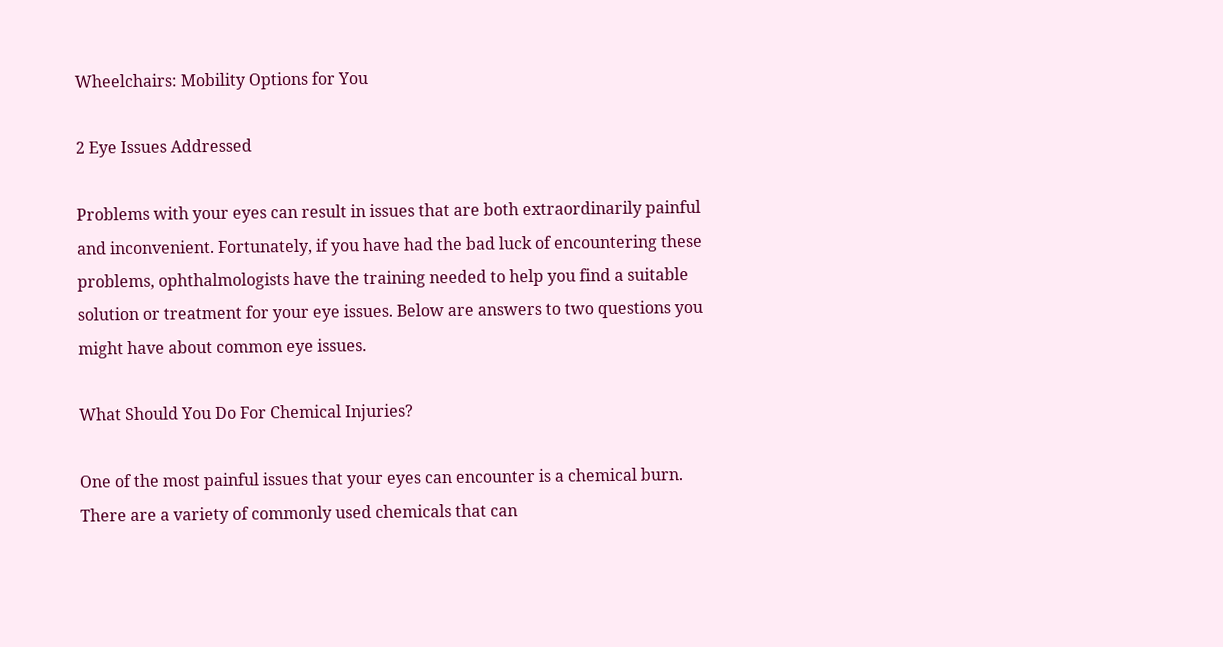Wheelchairs: Mobility Options for You

2 Eye Issues Addressed

Problems with your eyes can result in issues that are both extraordinarily painful and inconvenient. Fortunately, if you have had the bad luck of encountering these problems, ophthalmologists have the training needed to help you find a suitable solution or treatment for your eye issues. Below are answers to two questions you might have about common eye issues.

What Should You Do For Chemical Injuries?

One of the most painful issues that your eyes can encounter is a chemical burn. There are a variety of commonly used chemicals that can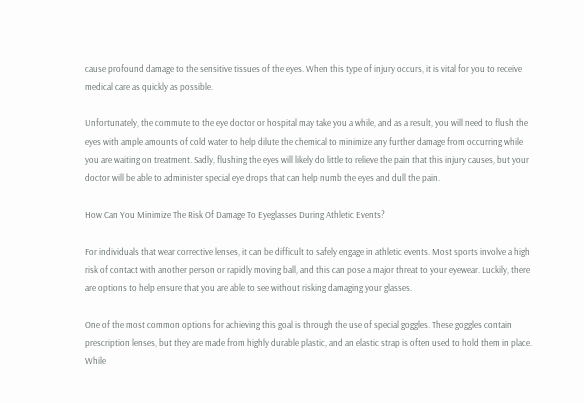cause profound damage to the sensitive tissues of the eyes. When this type of injury occurs, it is vital for you to receive medical care as quickly as possible.

Unfortunately, the commute to the eye doctor or hospital may take you a while, and as a result, you will need to flush the eyes with ample amounts of cold water to help dilute the chemical to minimize any further damage from occurring while you are waiting on treatment. Sadly, flushing the eyes will likely do little to relieve the pain that this injury causes, but your doctor will be able to administer special eye drops that can help numb the eyes and dull the pain.

How Can You Minimize The Risk Of Damage To Eyeglasses During Athletic Events?

For individuals that wear corrective lenses, it can be difficult to safely engage in athletic events. Most sports involve a high risk of contact with another person or rapidly moving ball, and this can pose a major threat to your eyewear. Luckily, there are options to help ensure that you are able to see without risking damaging your glasses.

One of the most common options for achieving this goal is through the use of special goggles. These goggles contain prescription lenses, but they are made from highly durable plastic, and an elastic strap is often used to hold them in place. While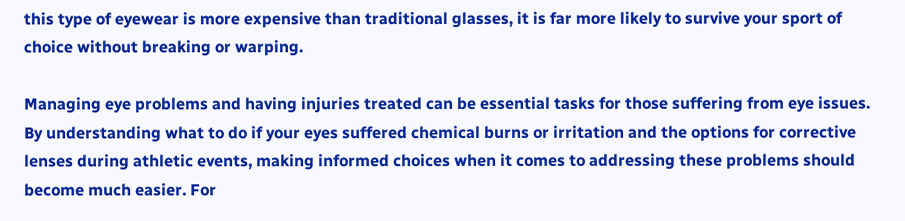this type of eyewear is more expensive than traditional glasses, it is far more likely to survive your sport of choice without breaking or warping.

Managing eye problems and having injuries treated can be essential tasks for those suffering from eye issues. By understanding what to do if your eyes suffered chemical burns or irritation and the options for corrective lenses during athletic events, making informed choices when it comes to addressing these problems should become much easier. For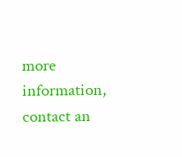more information, contact an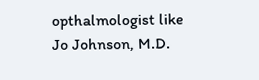opthalmologist like Jo Johnson, M.D.